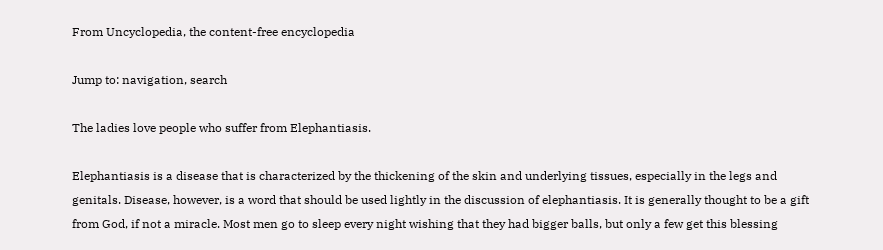From Uncyclopedia, the content-free encyclopedia

Jump to: navigation, search

The ladies love people who suffer from Elephantiasis.

Elephantiasis is a disease that is characterized by the thickening of the skin and underlying tissues, especially in the legs and genitals. Disease, however, is a word that should be used lightly in the discussion of elephantiasis. It is generally thought to be a gift from God, if not a miracle. Most men go to sleep every night wishing that they had bigger balls, but only a few get this blessing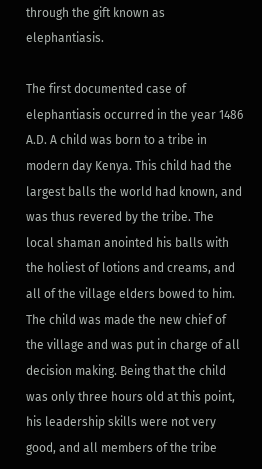through the gift known as elephantiasis.

The first documented case of elephantiasis occurred in the year 1486 A.D. A child was born to a tribe in modern day Kenya. This child had the largest balls the world had known, and was thus revered by the tribe. The local shaman anointed his balls with the holiest of lotions and creams, and all of the village elders bowed to him. The child was made the new chief of the village and was put in charge of all decision making. Being that the child was only three hours old at this point, his leadership skills were not very good, and all members of the tribe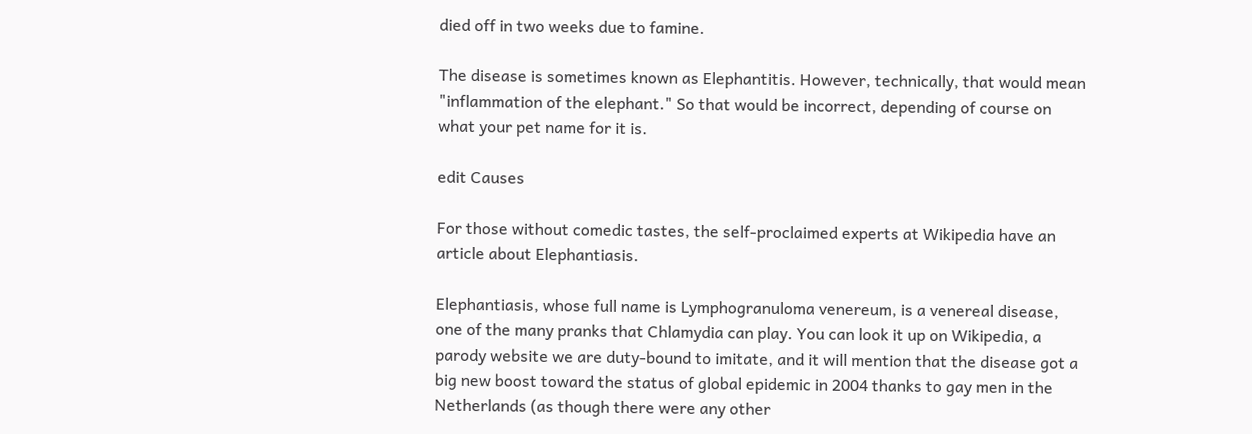died off in two weeks due to famine.

The disease is sometimes known as Elephantitis. However, technically, that would mean "inflammation of the elephant." So that would be incorrect, depending of course on what your pet name for it is.

edit Causes

For those without comedic tastes, the self-proclaimed experts at Wikipedia have an article about Elephantiasis.

Elephantiasis, whose full name is Lymphogranuloma venereum, is a venereal disease, one of the many pranks that Chlamydia can play. You can look it up on Wikipedia, a parody website we are duty-bound to imitate, and it will mention that the disease got a big new boost toward the status of global epidemic in 2004 thanks to gay men in the Netherlands (as though there were any other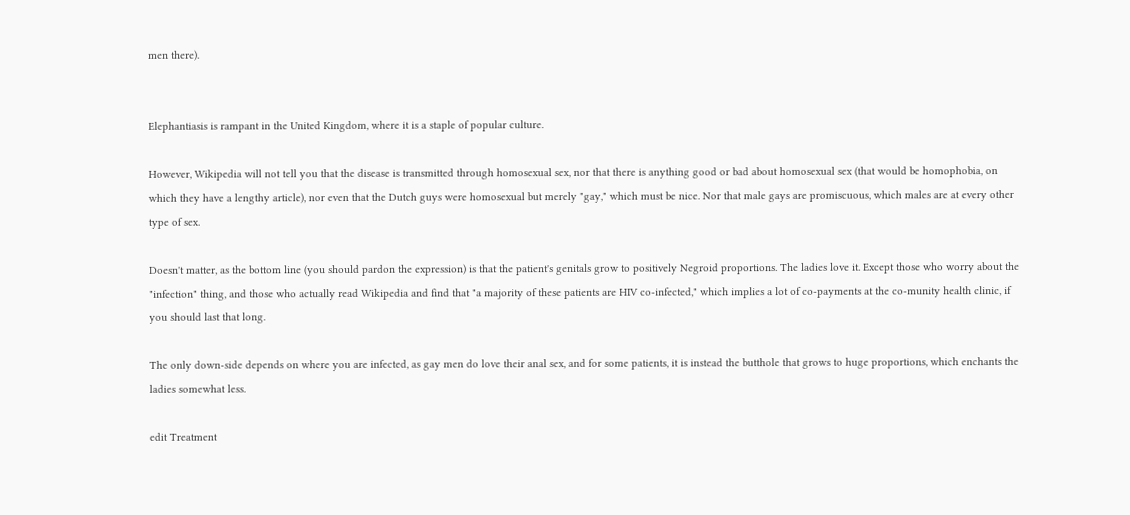men there).


Elephantiasis is rampant in the United Kingdom, where it is a staple of popular culture.

However, Wikipedia will not tell you that the disease is transmitted through homosexual sex, nor that there is anything good or bad about homosexual sex (that would be homophobia, on which they have a lengthy article), nor even that the Dutch guys were homosexual but merely "gay," which must be nice. Nor that male gays are promiscuous, which males are at every other type of sex.

Doesn't matter, as the bottom line (you should pardon the expression) is that the patient's genitals grow to positively Negroid proportions. The ladies love it. Except those who worry about the "infection" thing, and those who actually read Wikipedia and find that "a majority of these patients are HIV co-infected," which implies a lot of co-payments at the co-munity health clinic, if you should last that long.

The only down-side depends on where you are infected, as gay men do love their anal sex, and for some patients, it is instead the butthole that grows to huge proportions, which enchants the ladies somewhat less.

edit Treatment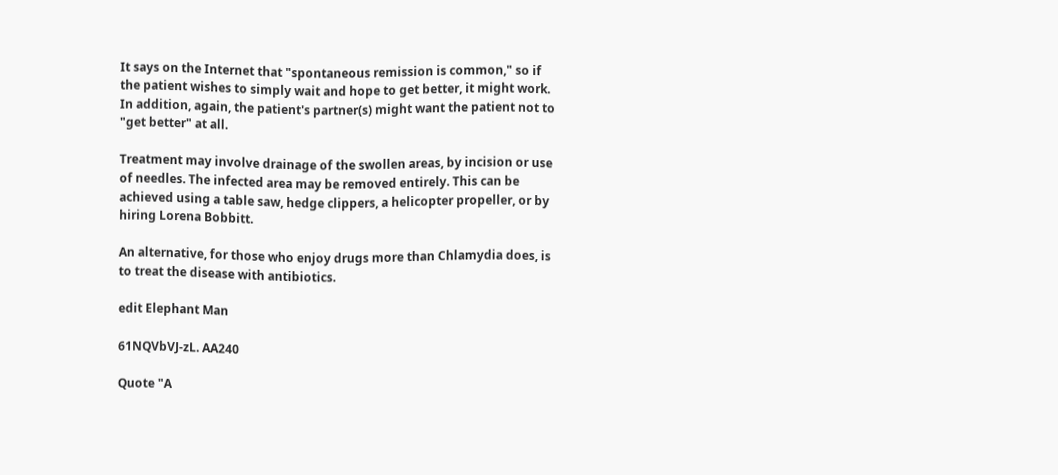It says on the Internet that "spontaneous remission is common," so if the patient wishes to simply wait and hope to get better, it might work. In addition, again, the patient's partner(s) might want the patient not to "get better" at all.

Treatment may involve drainage of the swollen areas, by incision or use of needles. The infected area may be removed entirely. This can be achieved using a table saw, hedge clippers, a helicopter propeller, or by hiring Lorena Bobbitt.

An alternative, for those who enjoy drugs more than Chlamydia does, is to treat the disease with antibiotics.

edit Elephant Man

61NQVbVJ-zL. AA240

Quote "A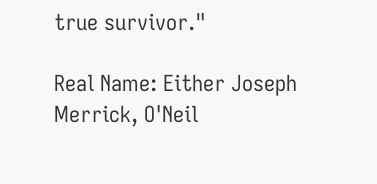true survivor."

Real Name: Either Joseph Merrick, O'Neil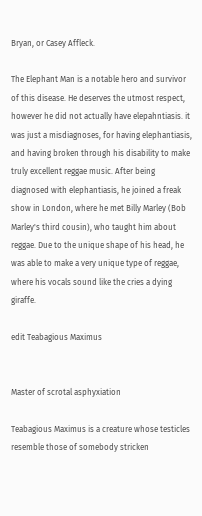Bryan, or Casey Affleck.

The Elephant Man is a notable hero and survivor of this disease. He deserves the utmost respect, however he did not actually have elepahntiasis. it was just a misdiagnoses, for having elephantiasis, and having broken through his disability to make truly excellent reggae music. After being diagnosed with elephantiasis, he joined a freak show in London, where he met Billy Marley (Bob Marley's third cousin), who taught him about reggae. Due to the unique shape of his head, he was able to make a very unique type of reggae, where his vocals sound like the cries a dying giraffe.

edit Teabagious Maximus


Master of scrotal asphyxiation

Teabagious Maximus is a creature whose testicles resemble those of somebody stricken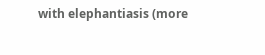with elephantiasis (more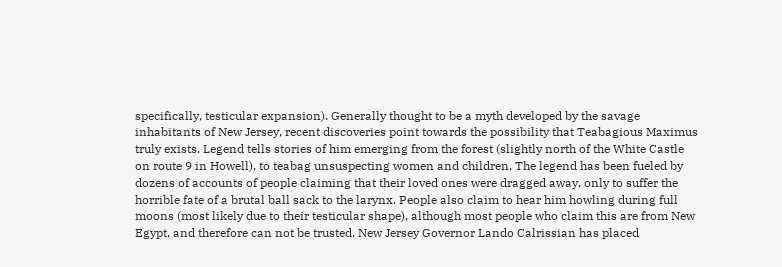specifically, testicular expansion). Generally thought to be a myth developed by the savage inhabitants of New Jersey, recent discoveries point towards the possibility that Teabagious Maximus truly exists. Legend tells stories of him emerging from the forest (slightly north of the White Castle on route 9 in Howell), to teabag unsuspecting women and children. The legend has been fueled by dozens of accounts of people claiming that their loved ones were dragged away, only to suffer the horrible fate of a brutal ball sack to the larynx. People also claim to hear him howling during full moons (most likely due to their testicular shape), although most people who claim this are from New Egypt, and therefore can not be trusted. New Jersey Governor Lando Calrissian has placed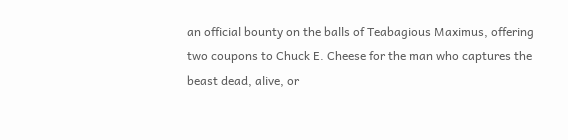an official bounty on the balls of Teabagious Maximus, offering two coupons to Chuck E. Cheese for the man who captures the beast dead, alive, or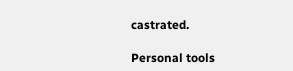castrated.

Personal tools